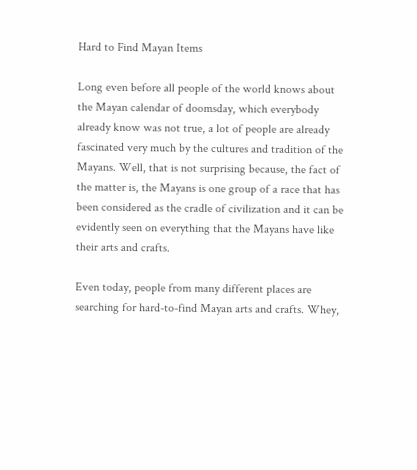Hard to Find Mayan Items

Long even before all people of the world knows about the Mayan calendar of doomsday, which everybody already know was not true, a lot of people are already fascinated very much by the cultures and tradition of the Mayans. Well, that is not surprising because, the fact of the matter is, the Mayans is one group of a race that has been considered as the cradle of civilization and it can be evidently seen on everything that the Mayans have like their arts and crafts.

Even today, people from many different places are searching for hard-to-find Mayan arts and crafts. Whey,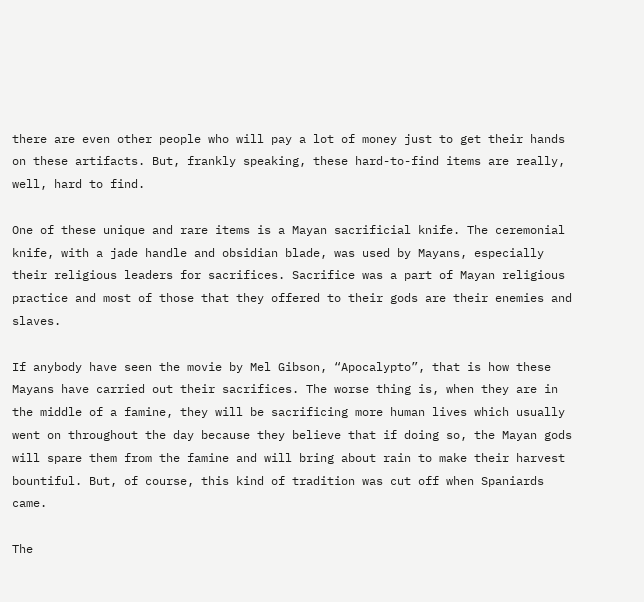there are even other people who will pay a lot of money just to get their hands on these artifacts. But, frankly speaking, these hard-to-find items are really, well, hard to find.

One of these unique and rare items is a Mayan sacrificial knife. The ceremonial knife, with a jade handle and obsidian blade, was used by Mayans, especially their religious leaders for sacrifices. Sacrifice was a part of Mayan religious practice and most of those that they offered to their gods are their enemies and slaves.

If anybody have seen the movie by Mel Gibson, “Apocalypto”, that is how these Mayans have carried out their sacrifices. The worse thing is, when they are in the middle of a famine, they will be sacrificing more human lives which usually went on throughout the day because they believe that if doing so, the Mayan gods will spare them from the famine and will bring about rain to make their harvest bountiful. But, of course, this kind of tradition was cut off when Spaniards came.

The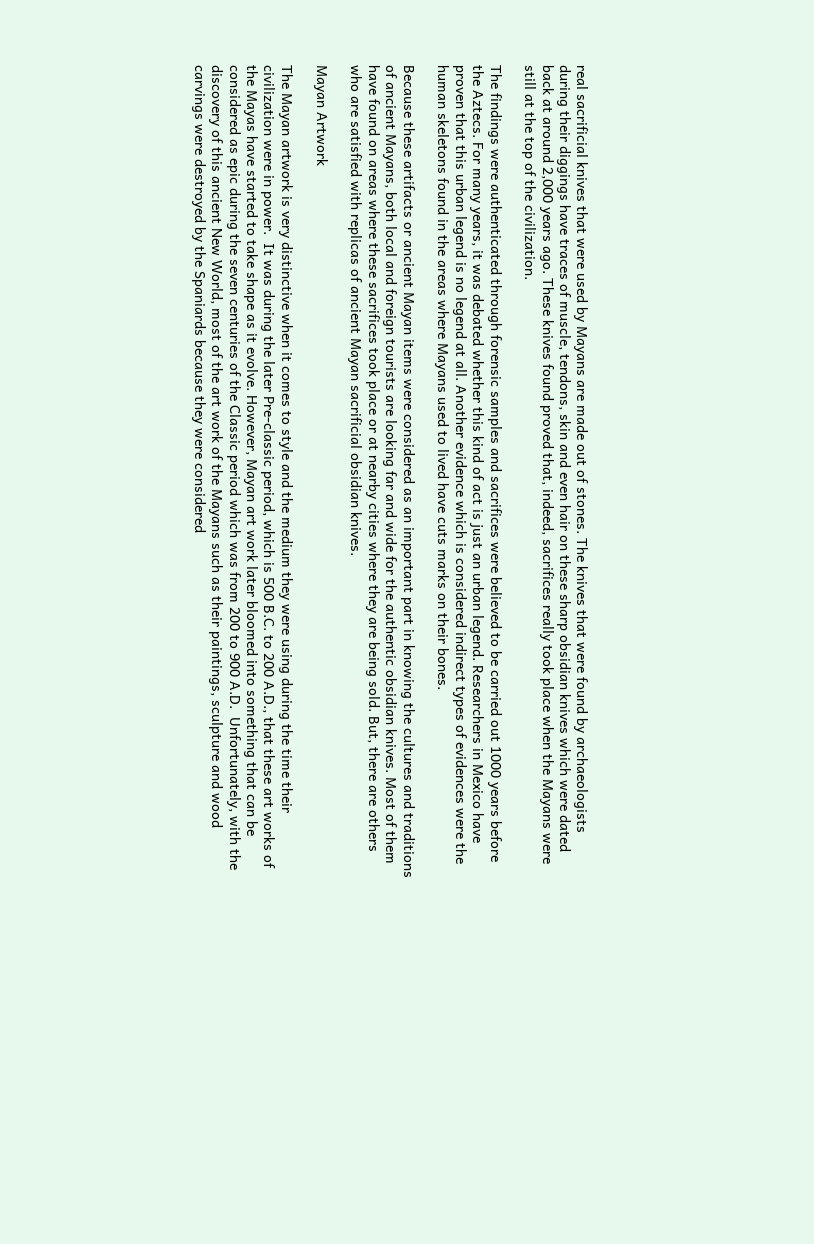real sacrificial knives that were used by Mayans are made out of stones. The knives that were found by archaeologists during their diggings have traces of muscle, tendons, skin and even hair on these sharp obsidian knives which were dated back at around 2,000 years ago. These knives found proved that, indeed, sacrifices really took place when the Mayans were still at the top of the civilization.

The findings were authenticated through forensic samples and sacrifices were believed to be carried out 1000 years before the Aztecs. For many years, it was debated whether this kind of act is just an urban legend. Researchers in Mexico have proven that this urban legend is no legend at all. Another evidence which is considered indirect types of evidences were the human skeletons found in the areas where Mayans used to lived have cuts marks on their bones.

Because these artifacts or ancient Mayan items were considered as an important part in knowing the cultures and traditions of ancient Mayans, both local and foreign tourists are looking far and wide for the authentic obsidian knives. Most of them have found on areas where these sacrifices took place or at nearby cities where they are being sold. But, there are others who are satisfied with replicas of ancient Mayan sacrificial obsidian knives.

Mayan Artwork

The Mayan artwork is very distinctive when it comes to style and the medium they were using during the time their civilization were in power.  It was during the later Pre-classic period, which is 500 B.C. to 200 A.D., that these art works of the Mayas have started to take shape as it evolve. However, Mayan art work later bloomed into something that can be considered as epic during the seven centuries of the Classic period which was from 200 to 900 A.D.  Unfortunately, with the discovery of this ancient New World, most of the art work of the Mayans such as their paintings, sculpture and wood carvings were destroyed by the Spaniards because they were considered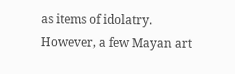as items of idolatry.  However, a few Mayan art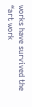works have survived the “art work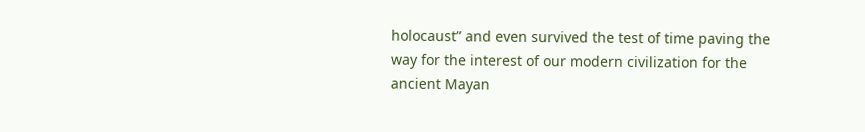holocaust” and even survived the test of time paving the way for the interest of our modern civilization for the ancient Mayan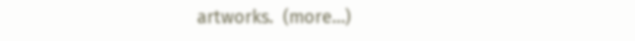artworks.  (more…)